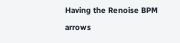Having the Renoise BPM arrows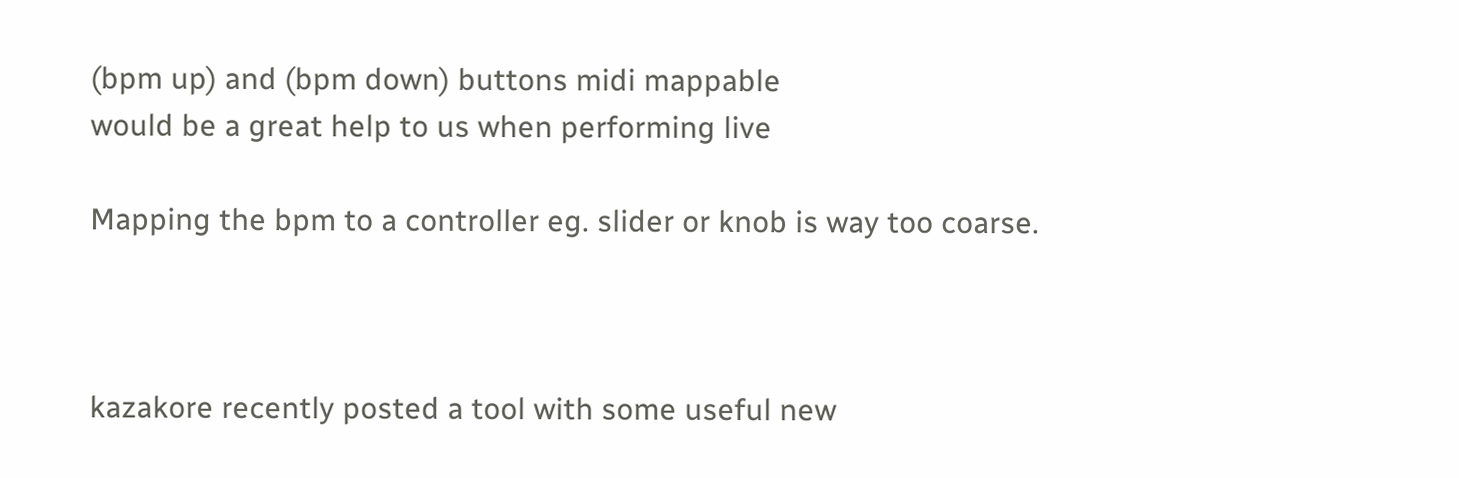(bpm up) and (bpm down) buttons midi mappable
would be a great help to us when performing live

Mapping the bpm to a controller eg. slider or knob is way too coarse.



kazakore recently posted a tool with some useful new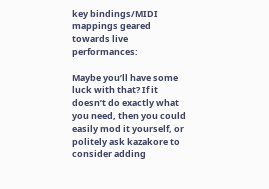key bindings/MIDI mappings geared towards live performances:

Maybe you’ll have some luck with that? If it doesn’t do exactly what you need, then you could easily mod it yourself, or politely ask kazakore to consider adding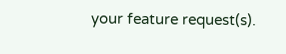your feature request(s).